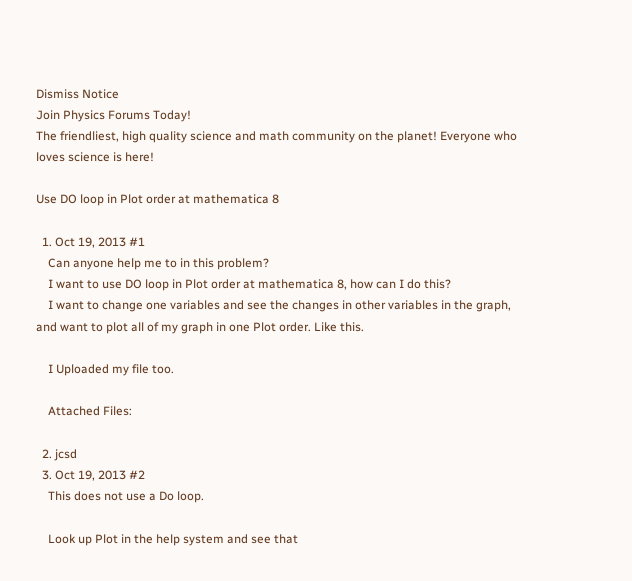Dismiss Notice
Join Physics Forums Today!
The friendliest, high quality science and math community on the planet! Everyone who loves science is here!

Use DO loop in Plot order at mathematica 8

  1. Oct 19, 2013 #1
    Can anyone help me to in this problem?
    I want to use DO loop in Plot order at mathematica 8, how can I do this?
    I want to change one variables and see the changes in other variables in the graph, and want to plot all of my graph in one Plot order. Like this.

    I Uploaded my file too.

    Attached Files:

  2. jcsd
  3. Oct 19, 2013 #2
    This does not use a Do loop.

    Look up Plot in the help system and see that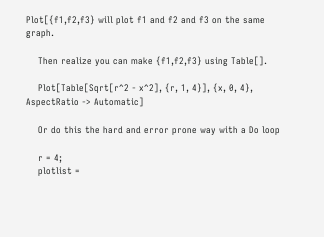Plot[{f1,f2,f3} will plot f1 and f2 and f3 on the same graph.

    Then realize you can make {f1,f2,f3} using Table[].

    Plot[Table[Sqrt[r^2 - x^2], {r, 1, 4}], {x, 0, 4}, AspectRatio -> Automatic]

    Or do this the hard and error prone way with a Do loop

    r = 4;
    plotlist =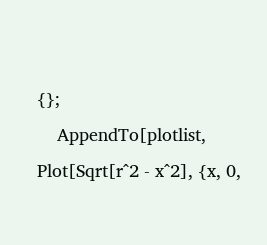{};
    AppendTo[plotlist, Plot[Sqrt[r^2 - x^2], {x, 0,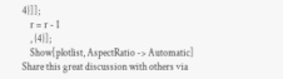4}]];
    r = r - 1
    , {4}];
    Show[plotlist, AspectRatio -> Automatic]
Share this great discussion with others via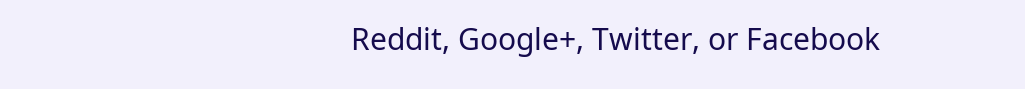Reddit, Google+, Twitter, or Facebook